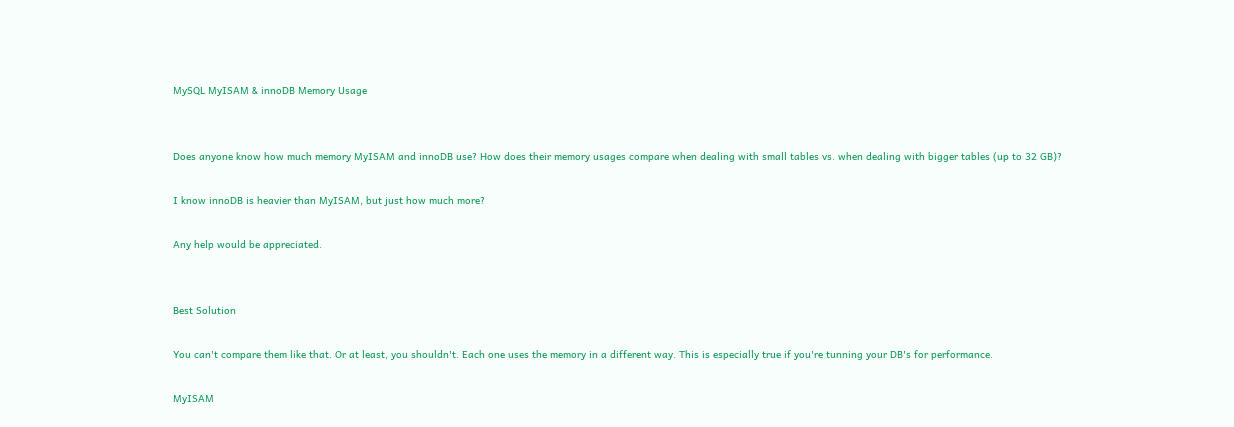MySQL MyISAM & innoDB Memory Usage


Does anyone know how much memory MyISAM and innoDB use? How does their memory usages compare when dealing with small tables vs. when dealing with bigger tables (up to 32 GB)?

I know innoDB is heavier than MyISAM, but just how much more?

Any help would be appreciated.


Best Solution

You can't compare them like that. Or at least, you shouldn't. Each one uses the memory in a different way. This is especially true if you're tunning your DB's for performance.

MyISAM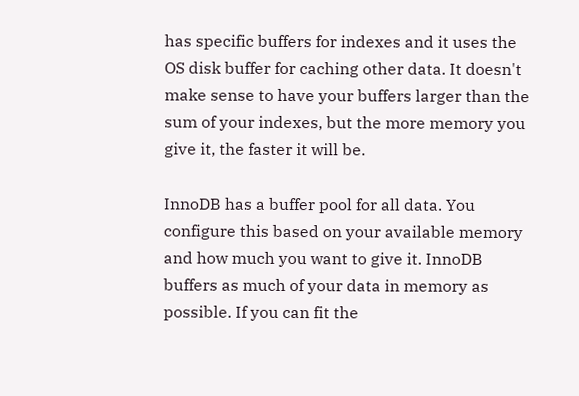has specific buffers for indexes and it uses the OS disk buffer for caching other data. It doesn't make sense to have your buffers larger than the sum of your indexes, but the more memory you give it, the faster it will be.

InnoDB has a buffer pool for all data. You configure this based on your available memory and how much you want to give it. InnoDB buffers as much of your data in memory as possible. If you can fit the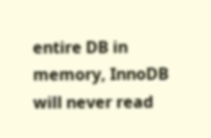entire DB in memory, InnoDB will never read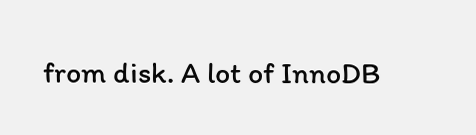from disk. A lot of InnoDB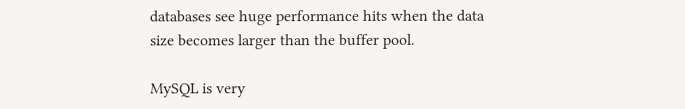databases see huge performance hits when the data size becomes larger than the buffer pool.

MySQL is very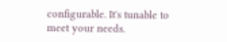configurable. It's tunable to meet your needs.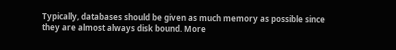Typically, databases should be given as much memory as possible since they are almost always disk bound. More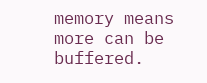memory means more can be buffered.